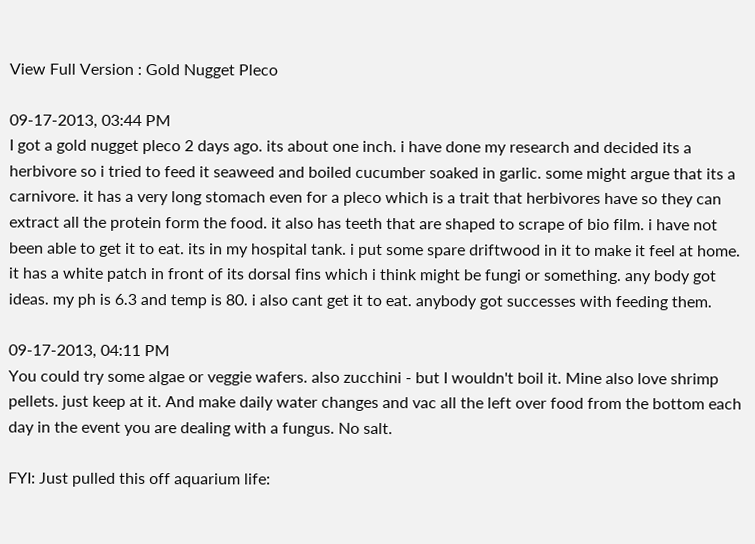View Full Version : Gold Nugget Pleco

09-17-2013, 03:44 PM
I got a gold nugget pleco 2 days ago. its about one inch. i have done my research and decided its a herbivore so i tried to feed it seaweed and boiled cucumber soaked in garlic. some might argue that its a carnivore. it has a very long stomach even for a pleco which is a trait that herbivores have so they can extract all the protein form the food. it also has teeth that are shaped to scrape of bio film. i have not been able to get it to eat. its in my hospital tank. i put some spare driftwood in it to make it feel at home. it has a white patch in front of its dorsal fins which i think might be fungi or something. any body got ideas. my ph is 6.3 and temp is 80. i also cant get it to eat. anybody got successes with feeding them.

09-17-2013, 04:11 PM
You could try some algae or veggie wafers. also zucchini - but I wouldn't boil it. Mine also love shrimp pellets. just keep at it. And make daily water changes and vac all the left over food from the bottom each day in the event you are dealing with a fungus. No salt.

FYI: Just pulled this off aquarium life: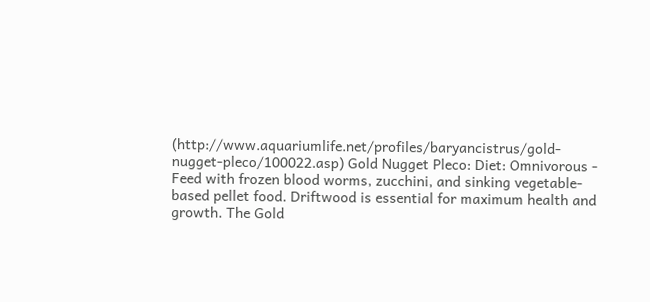(http://www.aquariumlife.net/profiles/baryancistrus/gold-nugget-pleco/100022.asp) Gold Nugget Pleco: Diet: Omnivorous - Feed with frozen blood worms, zucchini, and sinking vegetable-based pellet food. Driftwood is essential for maximum health and growth. The Gold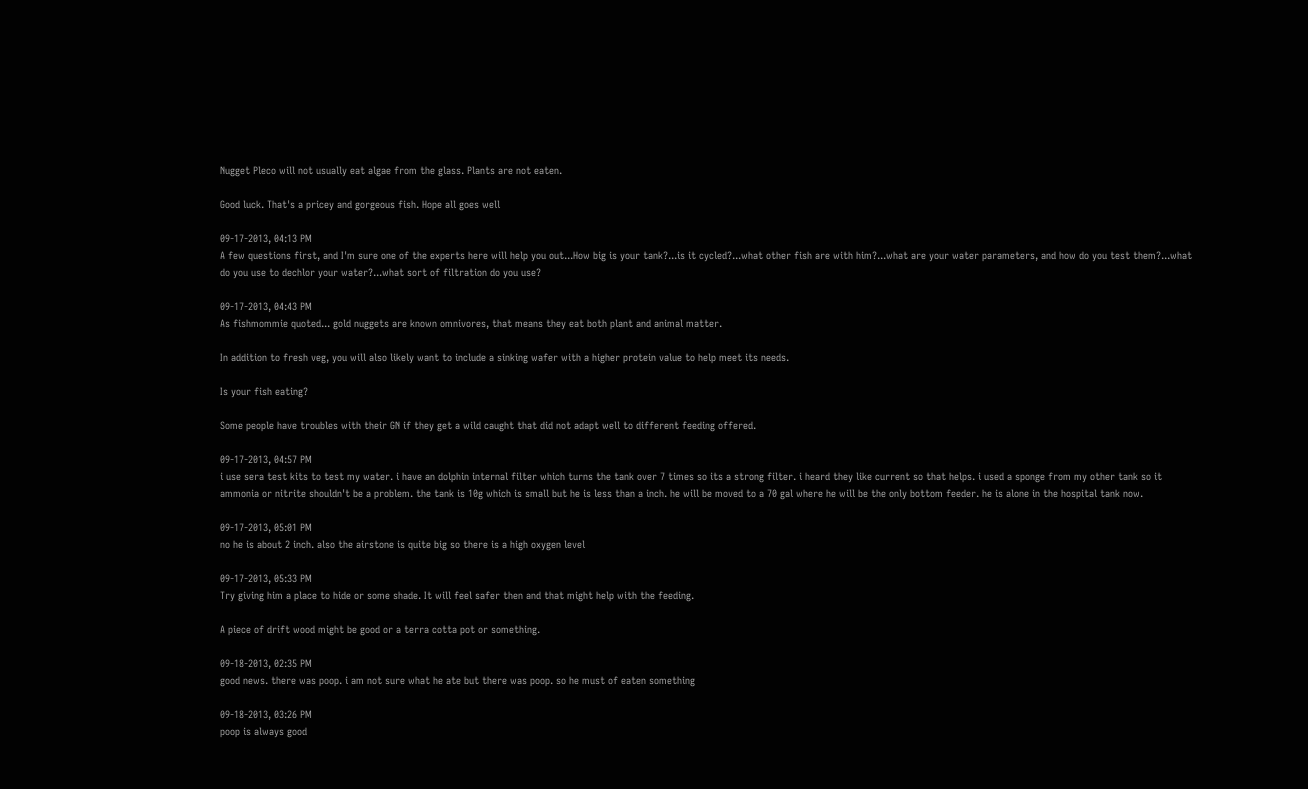Nugget Pleco will not usually eat algae from the glass. Plants are not eaten.

Good luck. That's a pricey and gorgeous fish. Hope all goes well

09-17-2013, 04:13 PM
A few questions first, and I'm sure one of the experts here will help you out...How big is your tank?...is it cycled?...what other fish are with him?...what are your water parameters, and how do you test them?...what do you use to dechlor your water?...what sort of filtration do you use?

09-17-2013, 04:43 PM
As fishmommie quoted... gold nuggets are known omnivores, that means they eat both plant and animal matter.

In addition to fresh veg, you will also likely want to include a sinking wafer with a higher protein value to help meet its needs.

Is your fish eating?

Some people have troubles with their GN if they get a wild caught that did not adapt well to different feeding offered.

09-17-2013, 04:57 PM
i use sera test kits to test my water. i have an dolphin internal filter which turns the tank over 7 times so its a strong filter. i heard they like current so that helps. i used a sponge from my other tank so it ammonia or nitrite shouldn't be a problem. the tank is 10g which is small but he is less than a inch. he will be moved to a 70 gal where he will be the only bottom feeder. he is alone in the hospital tank now.

09-17-2013, 05:01 PM
no he is about 2 inch. also the airstone is quite big so there is a high oxygen level

09-17-2013, 05:33 PM
Try giving him a place to hide or some shade. It will feel safer then and that might help with the feeding.

A piece of drift wood might be good or a terra cotta pot or something.

09-18-2013, 02:35 PM
good news. there was poop. i am not sure what he ate but there was poop. so he must of eaten something

09-18-2013, 03:26 PM
poop is always good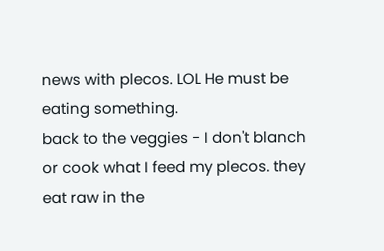news with plecos. LOL He must be eating something.
back to the veggies - I don't blanch or cook what I feed my plecos. they eat raw in the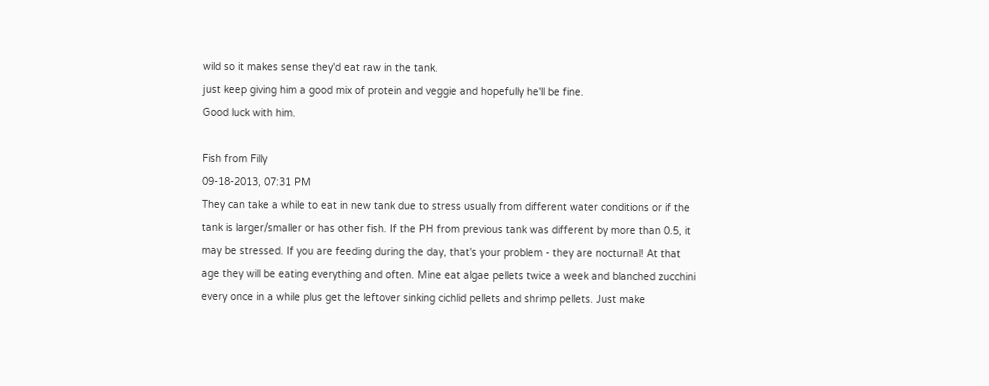wild so it makes sense they'd eat raw in the tank.
just keep giving him a good mix of protein and veggie and hopefully he'll be fine.
Good luck with him.

Fish from Filly
09-18-2013, 07:31 PM
They can take a while to eat in new tank due to stress usually from different water conditions or if the tank is larger/smaller or has other fish. If the PH from previous tank was different by more than 0.5, it may be stressed. If you are feeding during the day, that's your problem - they are nocturnal! At that age they will be eating everything and often. Mine eat algae pellets twice a week and blanched zucchini every once in a while plus get the leftover sinking cichlid pellets and shrimp pellets. Just make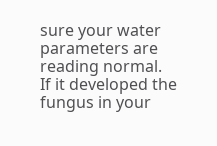sure your water parameters are reading normal.
If it developed the fungus in your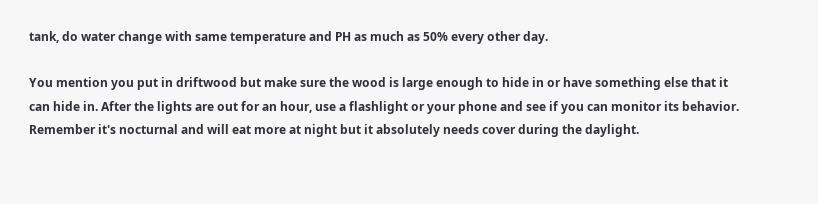tank, do water change with same temperature and PH as much as 50% every other day.

You mention you put in driftwood but make sure the wood is large enough to hide in or have something else that it can hide in. After the lights are out for an hour, use a flashlight or your phone and see if you can monitor its behavior. Remember it's nocturnal and will eat more at night but it absolutely needs cover during the daylight.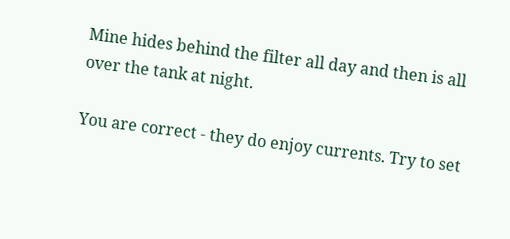Mine hides behind the filter all day and then is all over the tank at night.

You are correct - they do enjoy currents. Try to set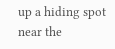up a hiding spot near the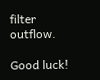filter outflow.

Good luck!